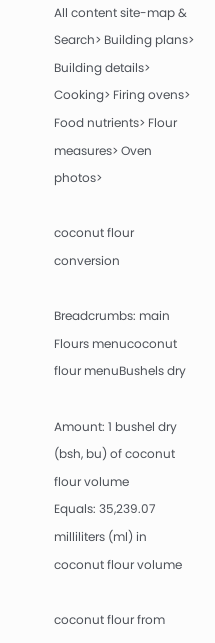All content site-map & Search> Building plans> Building details> Cooking> Firing ovens> Food nutrients> Flour measures> Oven photos>

coconut flour conversion

Breadcrumbs: main Flours menucoconut flour menuBushels dry

Amount: 1 bushel dry (bsh, bu) of coconut flour volume
Equals: 35,239.07 milliliters (ml) in coconut flour volume

coconut flour from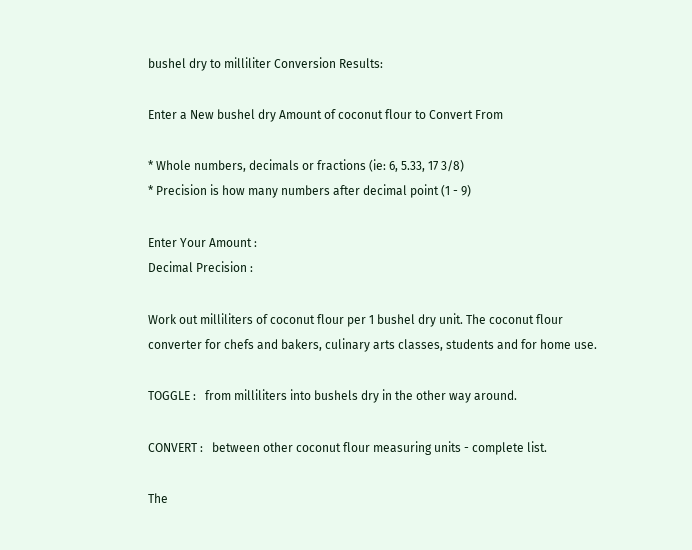bushel dry to milliliter Conversion Results:

Enter a New bushel dry Amount of coconut flour to Convert From

* Whole numbers, decimals or fractions (ie: 6, 5.33, 17 3/8)
* Precision is how many numbers after decimal point (1 - 9)

Enter Your Amount :
Decimal Precision :

Work out milliliters of coconut flour per 1 bushel dry unit. The coconut flour converter for chefs and bakers, culinary arts classes, students and for home use.

TOGGLE :   from milliliters into bushels dry in the other way around.

CONVERT :   between other coconut flour measuring units - complete list.

The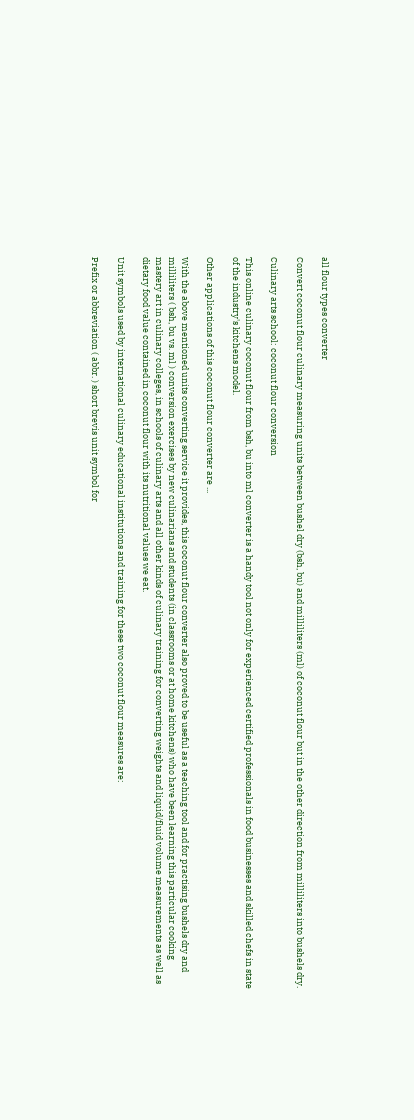all flour types converter

Convert coconut flour culinary measuring units between bushel dry (bsh, bu) and milliliters (ml) of coconut flour but in the other direction from milliliters into bushels dry.

Culinary arts school: coconut flour conversion

This online culinary coconut flour from bsh, bu into ml converter is a handy tool not only for experienced certified professionals in food businesses and skilled chefs in state of the industry's kitchens model.

Other applications of this coconut flour converter are ...

With the above mentioned units converting service it provides, this coconut flour converter also proved to be useful as a teaching tool and for practising bushels dry and milliliters ( bsh, bu vs. ml ) conversion exercises by new culinarians and students (in classrooms or at home kitchens) who have been learning this particular cooking mastery art in culinary colleges, in schools of culinary arts and all other kinds of culinary training for converting weights and liquid/fluid volume measurements as well as dietary food value contained in coconut flour with its nutritional values we eat.

Unit symbols used by international culinary educational institutions and training for these two coconut flour measures are:

Prefix or abbreviation ( abbr. ) short brevis unit symbol for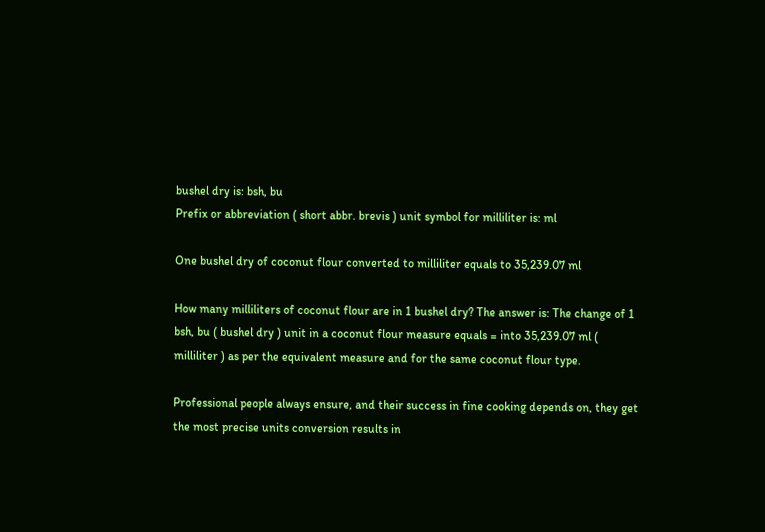bushel dry is: bsh, bu
Prefix or abbreviation ( short abbr. brevis ) unit symbol for milliliter is: ml

One bushel dry of coconut flour converted to milliliter equals to 35,239.07 ml

How many milliliters of coconut flour are in 1 bushel dry? The answer is: The change of 1 bsh, bu ( bushel dry ) unit in a coconut flour measure equals = into 35,239.07 ml ( milliliter ) as per the equivalent measure and for the same coconut flour type.

Professional people always ensure, and their success in fine cooking depends on, they get the most precise units conversion results in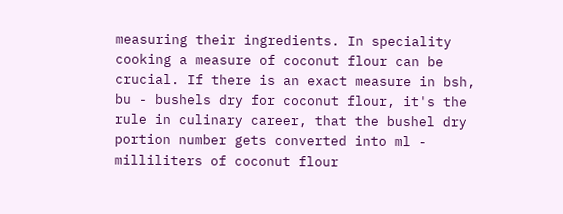measuring their ingredients. In speciality cooking a measure of coconut flour can be crucial. If there is an exact measure in bsh, bu - bushels dry for coconut flour, it's the rule in culinary career, that the bushel dry portion number gets converted into ml - milliliters of coconut flour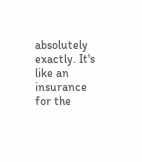absolutely exactly. It's like an insurance for the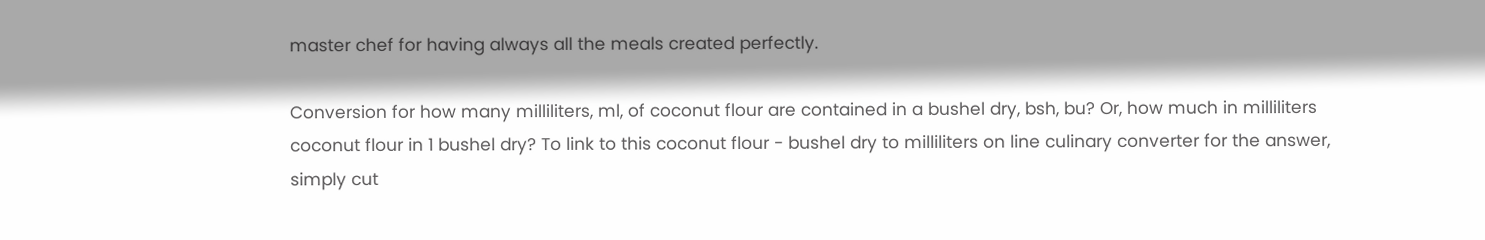master chef for having always all the meals created perfectly.

Conversion for how many milliliters, ml, of coconut flour are contained in a bushel dry, bsh, bu? Or, how much in milliliters coconut flour in 1 bushel dry? To link to this coconut flour - bushel dry to milliliters on line culinary converter for the answer, simply cut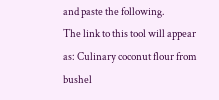and paste the following.
The link to this tool will appear as: Culinary coconut flour from bushel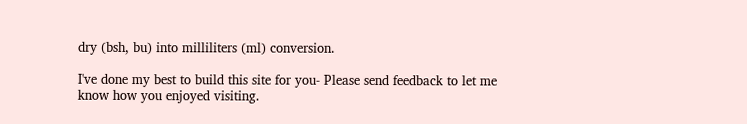dry (bsh, bu) into milliliters (ml) conversion.

I've done my best to build this site for you- Please send feedback to let me know how you enjoyed visiting.